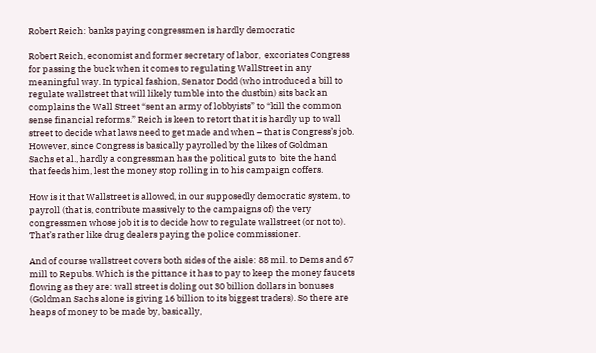Robert Reich: banks paying congressmen is hardly democratic

Robert Reich, economist and former secretary of labor,  excoriates Congress for passing the buck when it comes to regulating WallStreet in any meaningful way. In typical fashion, Senator Dodd (who introduced a bill to regulate wallstreet that will likely tumble into the dustbin) sits back an complains the Wall Street “sent an army of lobbyists” to “kill the common sense financial reforms.” Reich is keen to retort that it is hardly up to wall street to decide what laws need to get made and when – that is Congress’s job. However, since Congress is basically payrolled by the likes of Goldman Sachs et al., hardly a congressman has the political guts to  bite the hand that feeds him, lest the money stop rolling in to his campaign coffers.

How is it that Wallstreet is allowed, in our supposedly democratic system, to payroll (that is, contribute massively to the campaigns of) the very congressmen whose job it is to decide how to regulate wallstreet (or not to). That’s rather like drug dealers paying the police commissioner.

And of course wallstreet covers both sides of the aisle: 88 mil. to Dems and 67 mill to Repubs. Which is the pittance it has to pay to keep the money faucets flowing as they are: wall street is doling out 30 billion dollars in bonuses (Goldman Sachs alone is giving 16 billion to its biggest traders). So there are heaps of money to be made by, basically,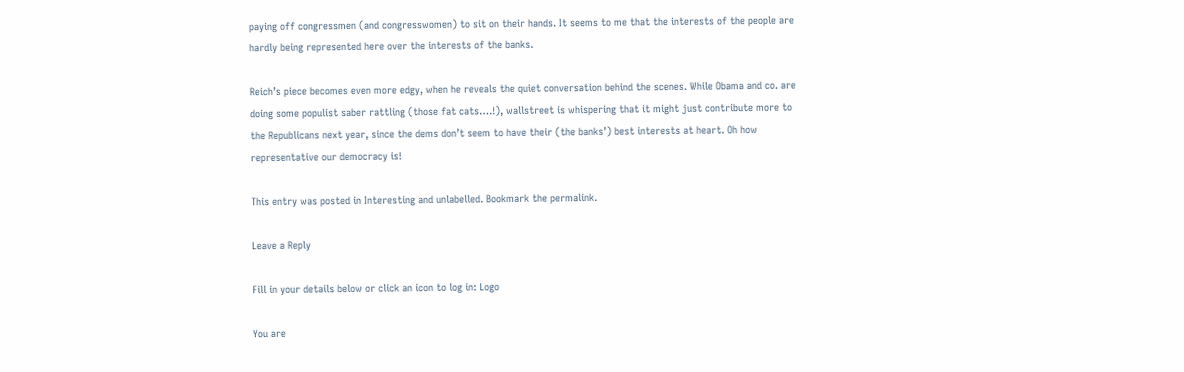paying off congressmen (and congresswomen) to sit on their hands. It seems to me that the interests of the people are hardly being represented here over the interests of the banks.

Reich’s piece becomes even more edgy, when he reveals the quiet conversation behind the scenes. While Obama and co. are doing some populist saber rattling (those fat cats….!), wallstreet is whispering that it might just contribute more to the Republicans next year, since the dems don’t seem to have their (the banks’) best interests at heart. Oh how representative our democracy is!

This entry was posted in Interesting and unlabelled. Bookmark the permalink.

Leave a Reply

Fill in your details below or click an icon to log in: Logo

You are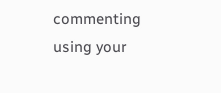commenting using your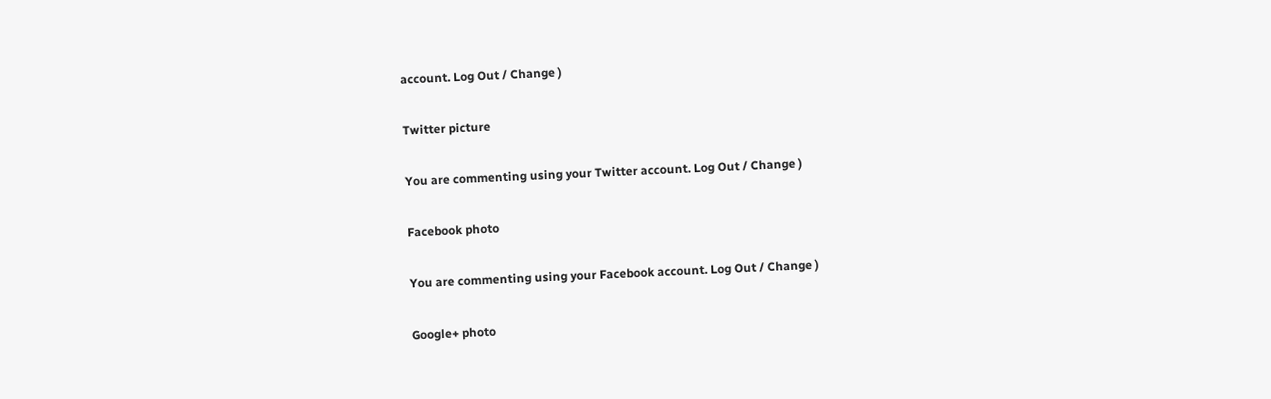account. Log Out / Change )

Twitter picture

You are commenting using your Twitter account. Log Out / Change )

Facebook photo

You are commenting using your Facebook account. Log Out / Change )

Google+ photo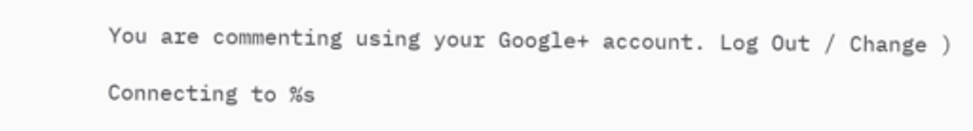You are commenting using your Google+ account. Log Out / Change )

Connecting to %s